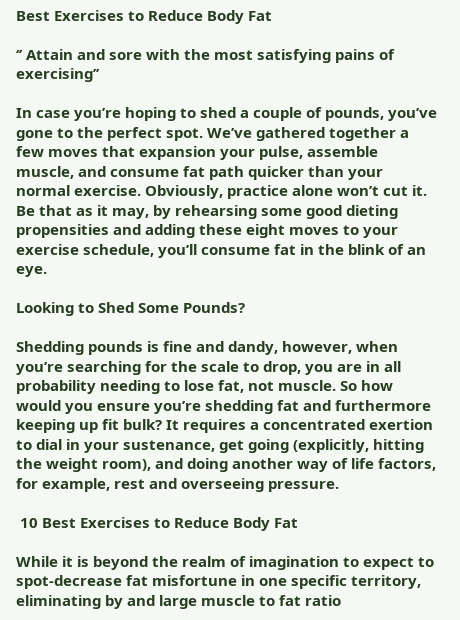Best Exercises to Reduce Body Fat

‘’ Attain and sore with the most satisfying pains of exercising’’

In case you’re hoping to shed a couple of pounds, you’ve gone to the perfect spot. We’ve gathered together a few moves that expansion your pulse, assemble muscle, and consume fat path quicker than your normal exercise. Obviously, practice alone won’t cut it. Be that as it may, by rehearsing some good dieting propensities and adding these eight moves to your exercise schedule, you’ll consume fat in the blink of an eye.

Looking to Shed Some Pounds?

Shedding pounds is fine and dandy, however, when you’re searching for the scale to drop, you are in all probability needing to lose fat, not muscle. So how would you ensure you’re shedding fat and furthermore keeping up fit bulk? It requires a concentrated exertion to dial in your sustenance, get going (explicitly, hitting the weight room), and doing another way of life factors, for example, rest and overseeing pressure.

 10 Best Exercises to Reduce Body Fat

While it is beyond the realm of imagination to expect to spot-decrease fat misfortune in one specific territory, eliminating by and large muscle to fat ratio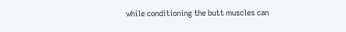while conditioning the butt muscles can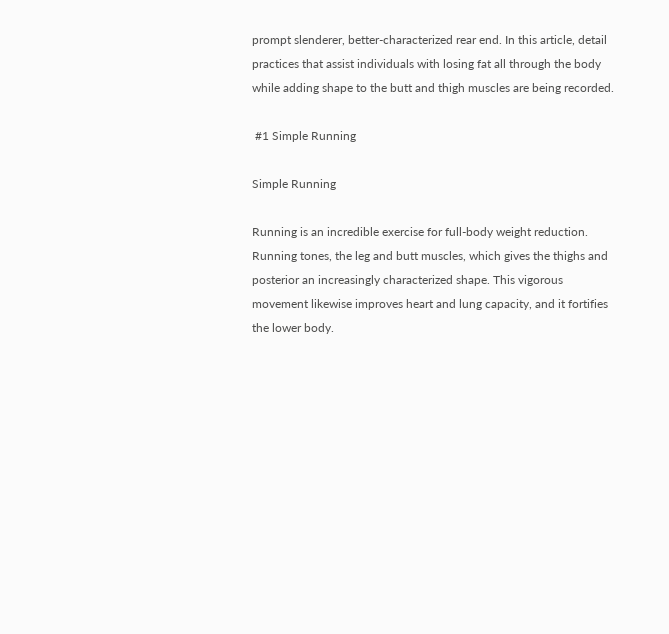prompt slenderer, better-characterized rear end. In this article, detail practices that assist individuals with losing fat all through the body while adding shape to the butt and thigh muscles are being recorded.

 #1 Simple Running

Simple Running

Running is an incredible exercise for full-body weight reduction. Running tones, the leg and butt muscles, which gives the thighs and posterior an increasingly characterized shape. This vigorous movement likewise improves heart and lung capacity, and it fortifies the lower body.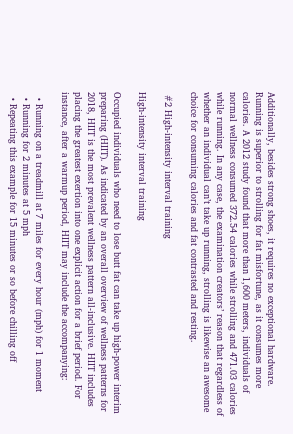Additionally, besides strong shoes, it requires no exceptional hardware. Running is superior to strolling for fat misfortune, as it consumes more calories. A 2012 study found that more than 1,600 meters, individuals of normal wellness consumed 372.54 calories while strolling and 471.03 calories while running. In any case, the examination creators’ reason that regardless of whether an individual can’t take up running, strolling is likewise an awesome choice for consuming calories and fat contrasted and resting.

 #2 High-intensity interval training

High-intensity interval training

Occupied individuals who need to lose butt fat can take up high-power interim preparing (HIIT). As indicated by an overall overview of wellness patterns for 2018, HIIT is the most prevalent wellness pattern all-inclusive. HIIT includes placing the greatest exertion into one explicit action for a brief period. For instance, after a warmup period, HIIT may include the accompanying:

  • Running on a treadmill at 7 miles for every hour (mph) for 1 moment
  • Running for 2 minutes at 5 mph
  • Repeating this example for 15 minutes or so before chilling off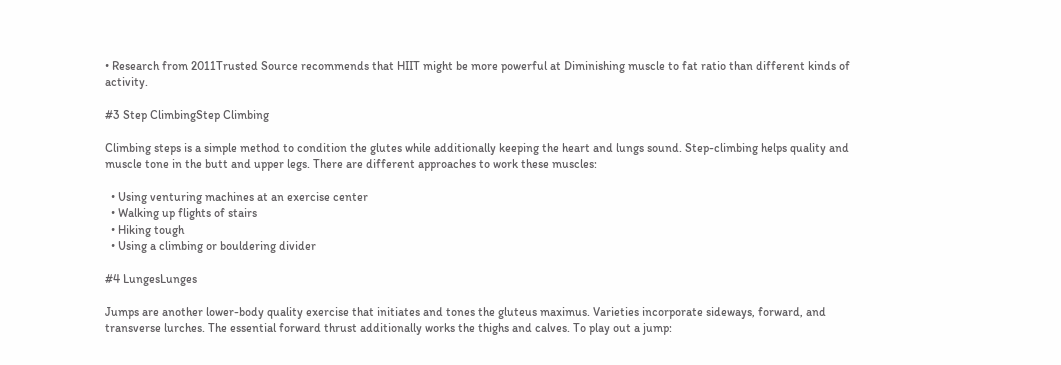• Research from 2011Trusted Source recommends that HIIT might be more powerful at Diminishing muscle to fat ratio than different kinds of activity.

#3 Step ClimbingStep Climbing

Climbing steps is a simple method to condition the glutes while additionally keeping the heart and lungs sound. Step-climbing helps quality and muscle tone in the butt and upper legs. There are different approaches to work these muscles:

  • Using venturing machines at an exercise center
  • Walking up flights of stairs
  • Hiking tough
  • Using a climbing or bouldering divider

#4 LungesLunges

Jumps are another lower-body quality exercise that initiates and tones the gluteus maximus. Varieties incorporate sideways, forward, and transverse lurches. The essential forward thrust additionally works the thighs and calves. To play out a jump: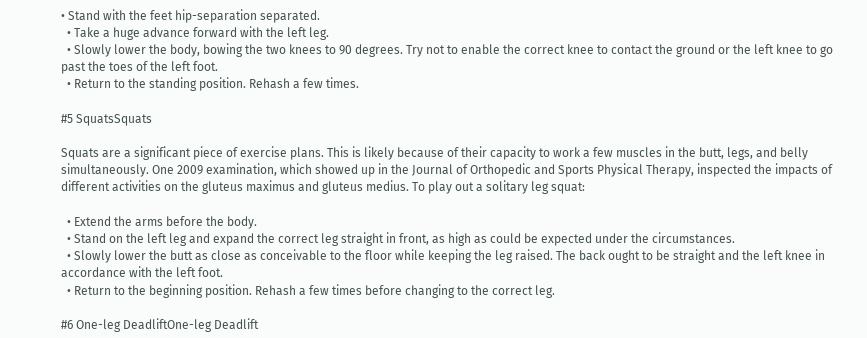• Stand with the feet hip-separation separated.
  • Take a huge advance forward with the left leg.
  • Slowly lower the body, bowing the two knees to 90 degrees. Try not to enable the correct knee to contact the ground or the left knee to go past the toes of the left foot.
  • Return to the standing position. Rehash a few times.

#5 SquatsSquats

Squats are a significant piece of exercise plans. This is likely because of their capacity to work a few muscles in the butt, legs, and belly simultaneously. One 2009 examination, which showed up in the Journal of Orthopedic and Sports Physical Therapy, inspected the impacts of different activities on the gluteus maximus and gluteus medius. To play out a solitary leg squat:

  • Extend the arms before the body.
  • Stand on the left leg and expand the correct leg straight in front, as high as could be expected under the circumstances.
  • Slowly lower the butt as close as conceivable to the floor while keeping the leg raised. The back ought to be straight and the left knee in accordance with the left foot.
  • Return to the beginning position. Rehash a few times before changing to the correct leg.

#6 One-leg DeadliftOne-leg Deadlift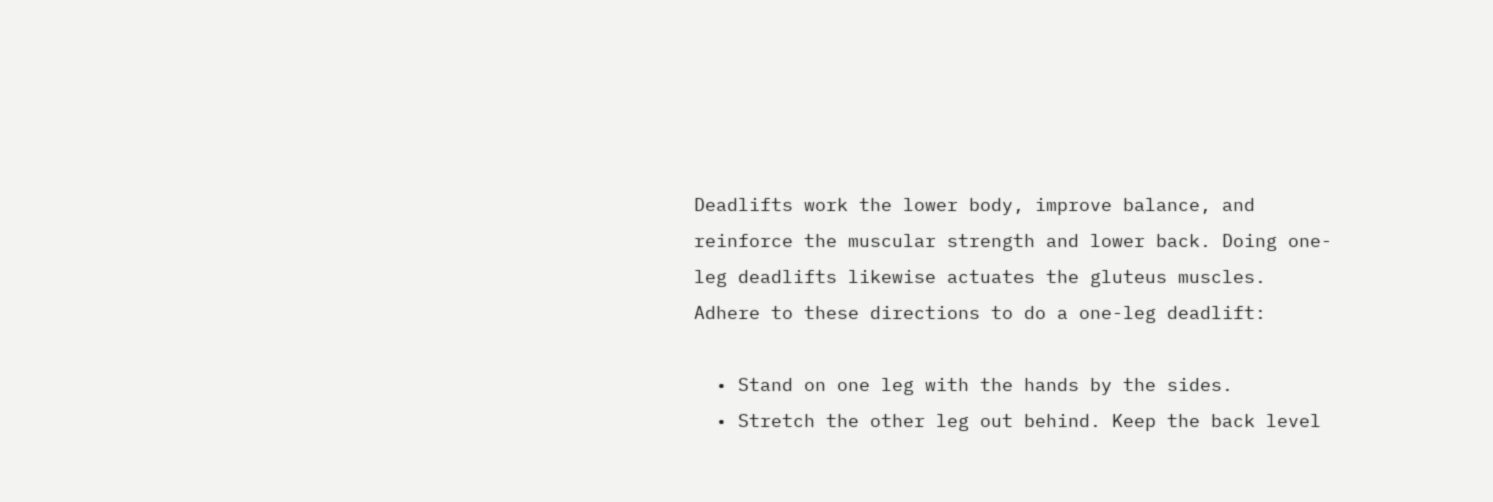Deadlifts work the lower body, improve balance, and reinforce the muscular strength and lower back. Doing one-leg deadlifts likewise actuates the gluteus muscles. Adhere to these directions to do a one-leg deadlift:

  • Stand on one leg with the hands by the sides.
  • Stretch the other leg out behind. Keep the back level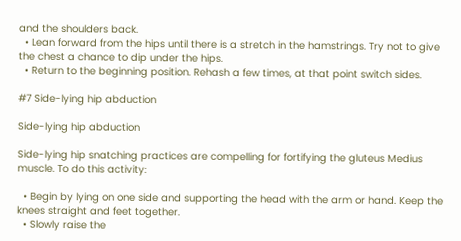and the shoulders back.
  • Lean forward from the hips until there is a stretch in the hamstrings. Try not to give the chest a chance to dip under the hips.
  • Return to the beginning position. Rehash a few times, at that point switch sides.

#7 Side-lying hip abduction

Side-lying hip abduction

Side-lying hip snatching practices are compelling for fortifying the gluteus Medius muscle. To do this activity:

  • Begin by lying on one side and supporting the head with the arm or hand. Keep the knees straight and feet together.
  • Slowly raise the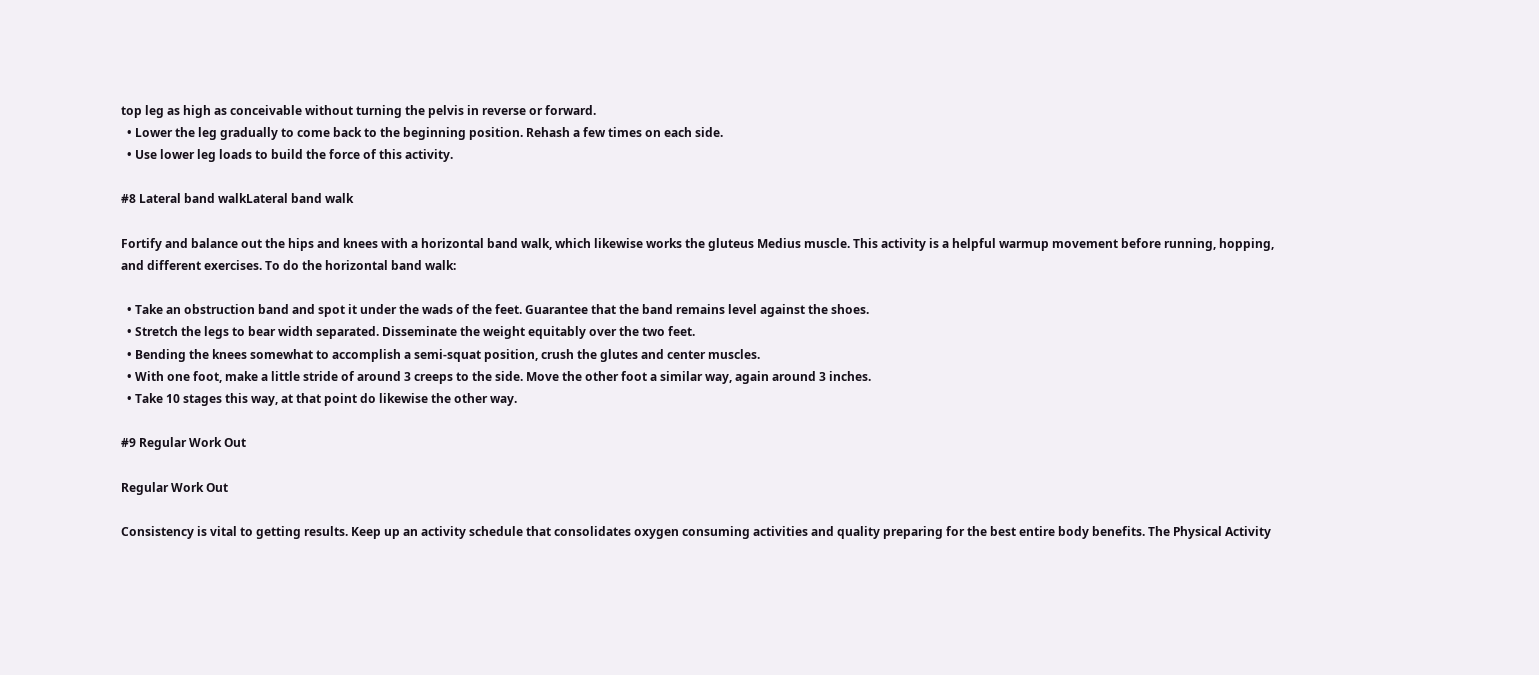top leg as high as conceivable without turning the pelvis in reverse or forward.
  • Lower the leg gradually to come back to the beginning position. Rehash a few times on each side.
  • Use lower leg loads to build the force of this activity.

#8 Lateral band walkLateral band walk

Fortify and balance out the hips and knees with a horizontal band walk, which likewise works the gluteus Medius muscle. This activity is a helpful warmup movement before running, hopping, and different exercises. To do the horizontal band walk:

  • Take an obstruction band and spot it under the wads of the feet. Guarantee that the band remains level against the shoes.
  • Stretch the legs to bear width separated. Disseminate the weight equitably over the two feet.
  • Bending the knees somewhat to accomplish a semi-squat position, crush the glutes and center muscles.
  • With one foot, make a little stride of around 3 creeps to the side. Move the other foot a similar way, again around 3 inches.
  • Take 10 stages this way, at that point do likewise the other way.

#9 Regular Work Out

Regular Work Out

Consistency is vital to getting results. Keep up an activity schedule that consolidates oxygen consuming activities and quality preparing for the best entire body benefits. The Physical Activity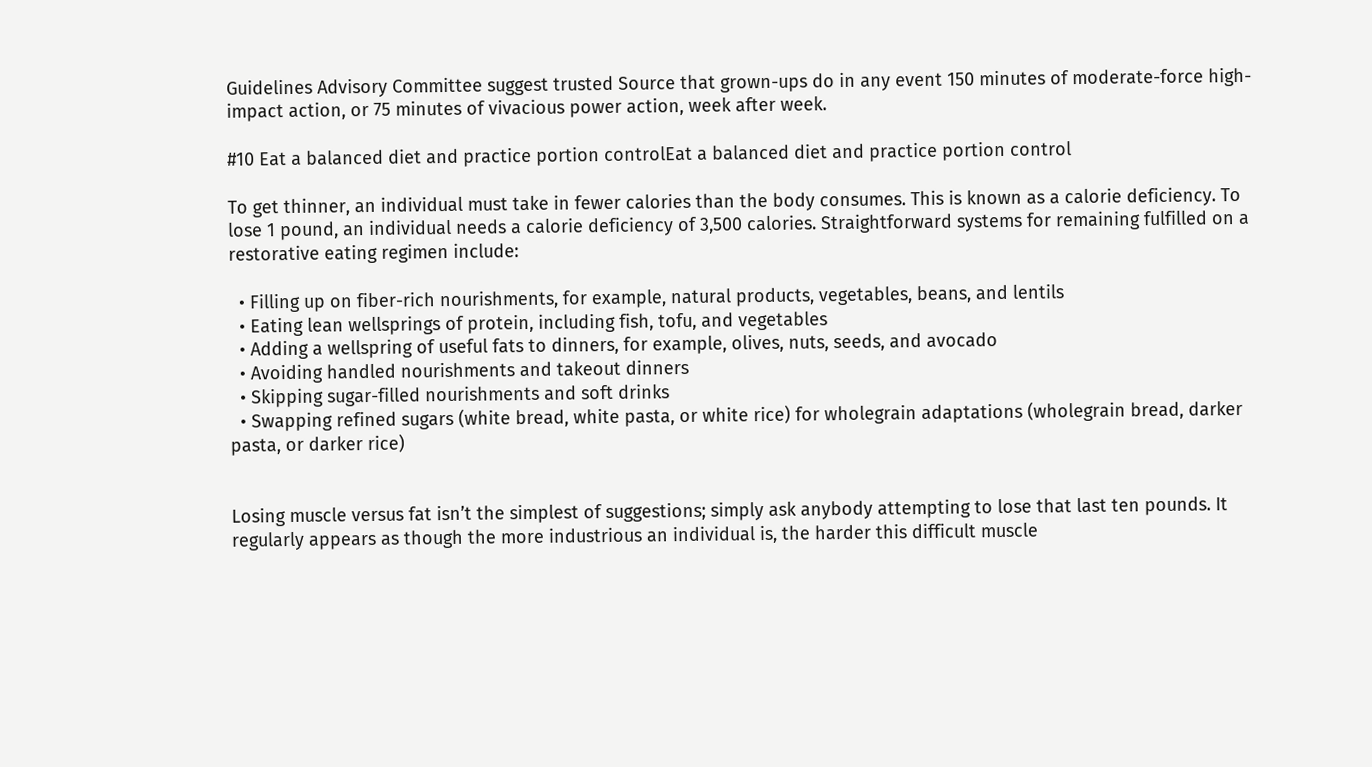Guidelines Advisory Committee suggest trusted Source that grown-ups do in any event 150 minutes of moderate-force high-impact action, or 75 minutes of vivacious power action, week after week.

#10 Eat a balanced diet and practice portion controlEat a balanced diet and practice portion control

To get thinner, an individual must take in fewer calories than the body consumes. This is known as a calorie deficiency. To lose 1 pound, an individual needs a calorie deficiency of 3,500 calories. Straightforward systems for remaining fulfilled on a restorative eating regimen include:

  • Filling up on fiber-rich nourishments, for example, natural products, vegetables, beans, and lentils
  • Eating lean wellsprings of protein, including fish, tofu, and vegetables
  • Adding a wellspring of useful fats to dinners, for example, olives, nuts, seeds, and avocado
  • Avoiding handled nourishments and takeout dinners
  • Skipping sugar-filled nourishments and soft drinks
  • Swapping refined sugars (white bread, white pasta, or white rice) for wholegrain adaptations (wholegrain bread, darker pasta, or darker rice)


Losing muscle versus fat isn’t the simplest of suggestions; simply ask anybody attempting to lose that last ten pounds. It regularly appears as though the more industrious an individual is, the harder this difficult muscle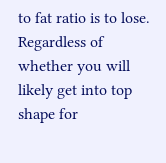to fat ratio is to lose. Regardless of whether you will likely get into top shape for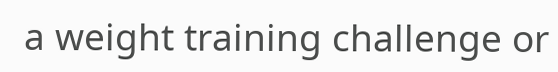a weight training challenge or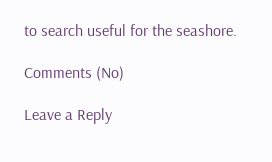to search useful for the seashore.

Comments (No)

Leave a Reply